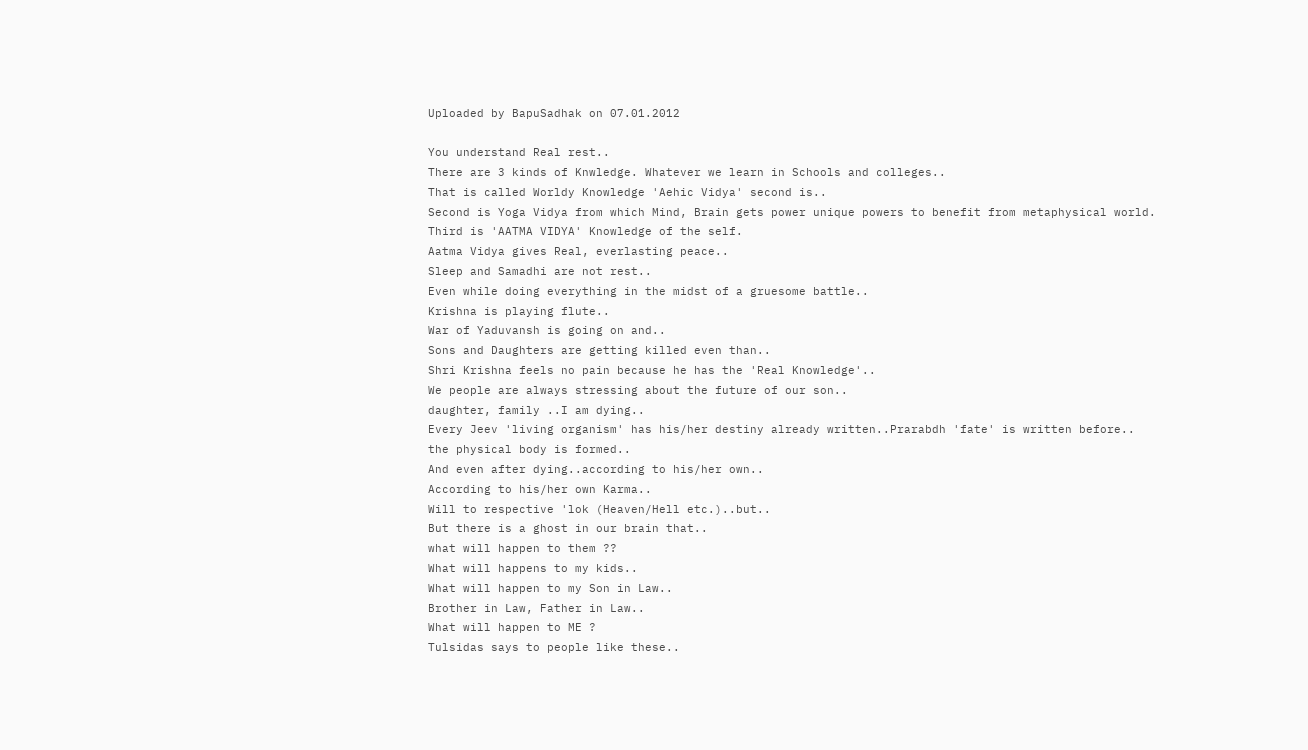Uploaded by BapuSadhak on 07.01.2012

You understand Real rest..
There are 3 kinds of Knwledge. Whatever we learn in Schools and colleges..
That is called Worldy Knowledge 'Aehic Vidya' second is..
Second is Yoga Vidya from which Mind, Brain gets power unique powers to benefit from metaphysical world.
Third is 'AATMA VIDYA' Knowledge of the self.
Aatma Vidya gives Real, everlasting peace..
Sleep and Samadhi are not rest..
Even while doing everything in the midst of a gruesome battle..
Krishna is playing flute..
War of Yaduvansh is going on and..
Sons and Daughters are getting killed even than..
Shri Krishna feels no pain because he has the 'Real Knowledge'..
We people are always stressing about the future of our son..
daughter, family ..I am dying..
Every Jeev 'living organism' has his/her destiny already written..Prarabdh 'fate' is written before..
the physical body is formed..
And even after dying..according to his/her own..
According to his/her own Karma..
Will to respective 'lok (Heaven/Hell etc.)..but..
But there is a ghost in our brain that..
what will happen to them ??
What will happens to my kids..
What will happen to my Son in Law..
Brother in Law, Father in Law..
What will happen to ME ?
Tulsidas says to people like these..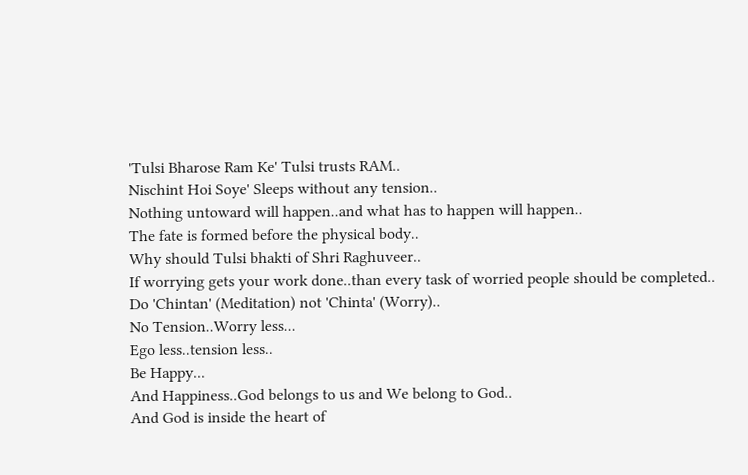'Tulsi Bharose Ram Ke' Tulsi trusts RAM..
Nischint Hoi Soye' Sleeps without any tension..
Nothing untoward will happen..and what has to happen will happen..
The fate is formed before the physical body..
Why should Tulsi bhakti of Shri Raghuveer..
If worrying gets your work done..than every task of worried people should be completed..
Do 'Chintan' (Meditation) not 'Chinta' (Worry)..
No Tension..Worry less...
Ego less..tension less..
Be Happy...
And Happiness..God belongs to us and We belong to God..
And God is inside the heart of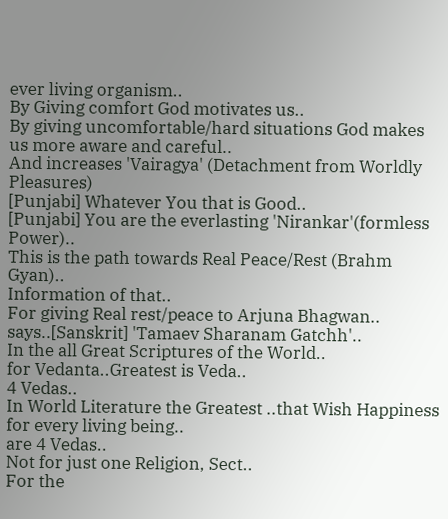ever living organism..
By Giving comfort God motivates us..
By giving uncomfortable/hard situations God makes us more aware and careful..
And increases 'Vairagya' (Detachment from Worldly Pleasures)
[Punjabi] Whatever You that is Good..
[Punjabi] You are the everlasting 'Nirankar'(formless Power)..
This is the path towards Real Peace/Rest (Brahm Gyan)..
Information of that..
For giving Real rest/peace to Arjuna Bhagwan..
says..[Sanskrit] 'Tamaev Sharanam Gatchh'..
In the all Great Scriptures of the World..
for Vedanta..Greatest is Veda..
4 Vedas..
In World Literature the Greatest ..that Wish Happiness for every living being..
are 4 Vedas..
Not for just one Religion, Sect..
For the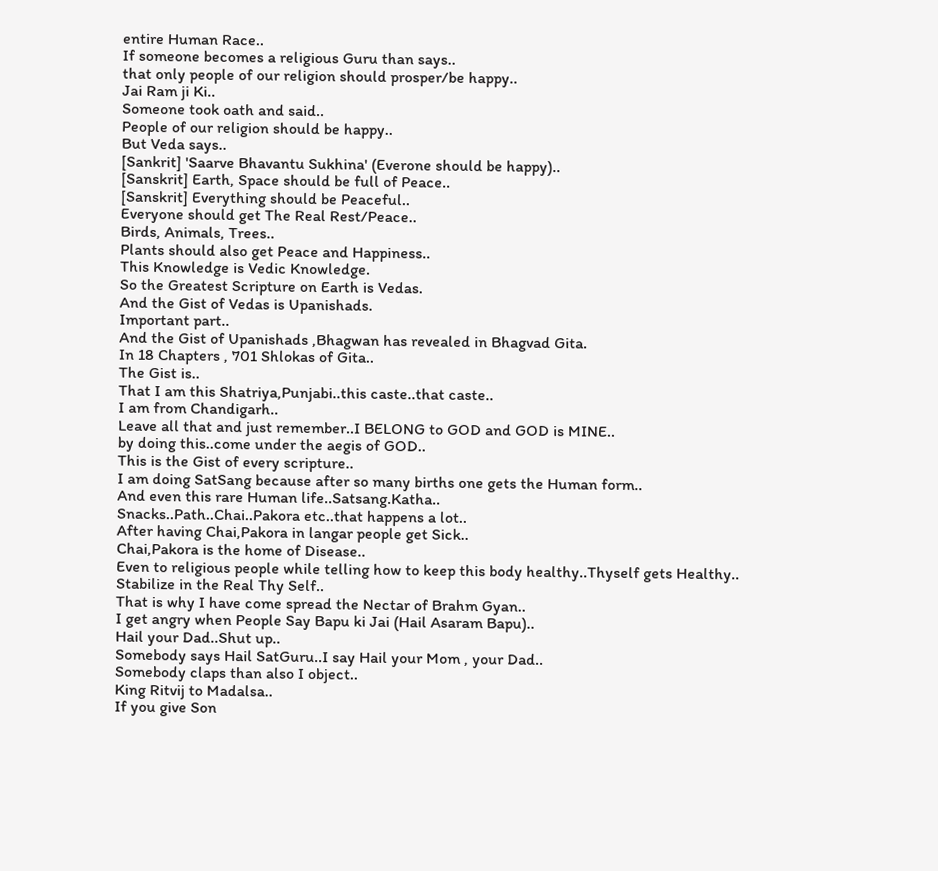entire Human Race..
If someone becomes a religious Guru than says..
that only people of our religion should prosper/be happy..
Jai Ram ji Ki..
Someone took oath and said..
People of our religion should be happy..
But Veda says..
[Sankrit] 'Saarve Bhavantu Sukhina' (Everone should be happy)..
[Sanskrit] Earth, Space should be full of Peace..
[Sanskrit] Everything should be Peaceful..
Everyone should get The Real Rest/Peace..
Birds, Animals, Trees..
Plants should also get Peace and Happiness..
This Knowledge is Vedic Knowledge.
So the Greatest Scripture on Earth is Vedas.
And the Gist of Vedas is Upanishads.
Important part..
And the Gist of Upanishads ,Bhagwan has revealed in Bhagvad Gita.
In 18 Chapters , 701 Shlokas of Gita..
The Gist is..
That I am this Shatriya,Punjabi..this caste..that caste..
I am from Chandigarh..
Leave all that and just remember..I BELONG to GOD and GOD is MINE..
by doing this..come under the aegis of GOD..
This is the Gist of every scripture..
I am doing SatSang because after so many births one gets the Human form..
And even this rare Human life..Satsang.Katha..
Snacks..Path..Chai..Pakora etc..that happens a lot..
After having Chai,Pakora in langar people get Sick..
Chai,Pakora is the home of Disease..
Even to religious people while telling how to keep this body healthy..Thyself gets Healthy..
Stabilize in the Real Thy Self..
That is why I have come spread the Nectar of Brahm Gyan..
I get angry when People Say Bapu ki Jai (Hail Asaram Bapu)..
Hail your Dad..Shut up..
Somebody says Hail SatGuru..I say Hail your Mom , your Dad..
Somebody claps than also I object..
King Ritvij to Madalsa..
If you give Son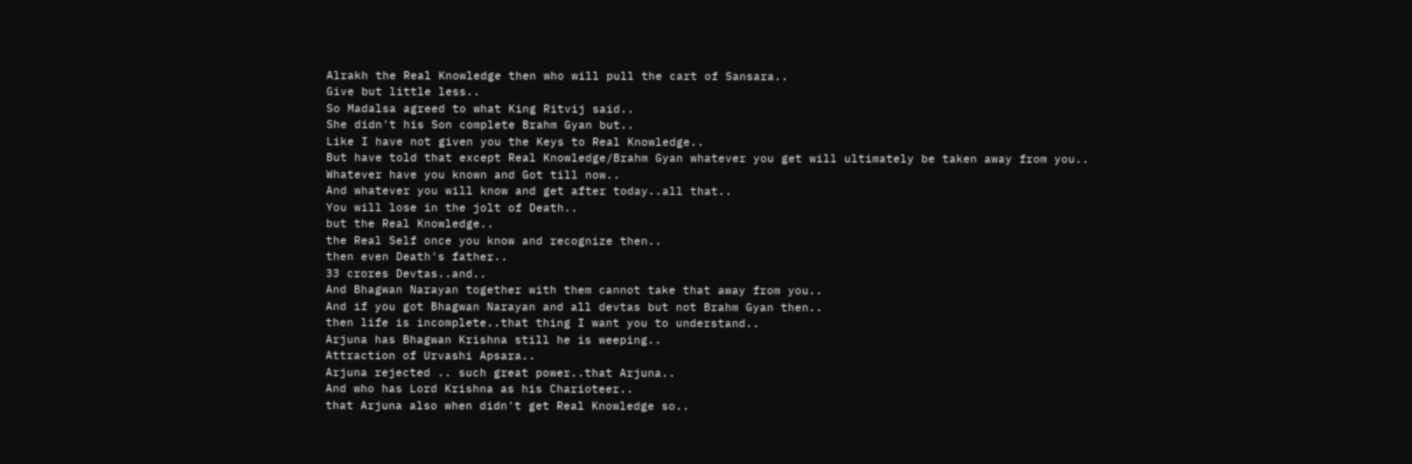Alrakh the Real Knowledge then who will pull the cart of Sansara..
Give but little less..
So Madalsa agreed to what King Ritvij said..
She didn't his Son complete Brahm Gyan but..
Like I have not given you the Keys to Real Knowledge..
But have told that except Real Knowledge/Brahm Gyan whatever you get will ultimately be taken away from you..
Whatever have you known and Got till now..
And whatever you will know and get after today..all that..
You will lose in the jolt of Death..
but the Real Knowledge..
the Real Self once you know and recognize then..
then even Death's father..
33 crores Devtas..and..
And Bhagwan Narayan together with them cannot take that away from you..
And if you got Bhagwan Narayan and all devtas but not Brahm Gyan then..
then life is incomplete..that thing I want you to understand..
Arjuna has Bhagwan Krishna still he is weeping..
Attraction of Urvashi Apsara..
Arjuna rejected .. such great power..that Arjuna..
And who has Lord Krishna as his Charioteer..
that Arjuna also when didn't get Real Knowledge so..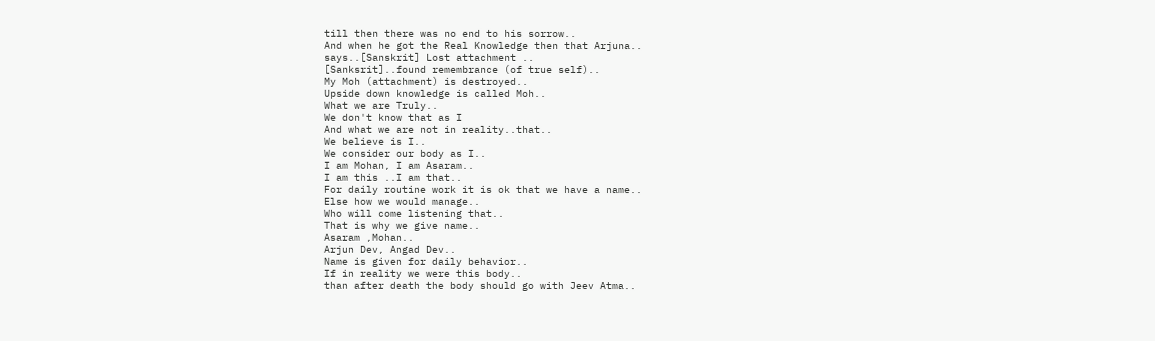till then there was no end to his sorrow..
And when he got the Real Knowledge then that Arjuna..
says..[Sanskrit] Lost attachment ..
[Sanksrit]..found remembrance (of true self)..
My Moh (attachment) is destroyed..
Upside down knowledge is called Moh..
What we are Truly..
We don't know that as I
And what we are not in reality..that..
We believe is I..
We consider our body as I..
I am Mohan, I am Asaram..
I am this ..I am that..
For daily routine work it is ok that we have a name..
Else how we would manage..
Who will come listening that..
That is why we give name..
Asaram ,Mohan..
Arjun Dev, Angad Dev..
Name is given for daily behavior..
If in reality we were this body..
than after death the body should go with Jeev Atma..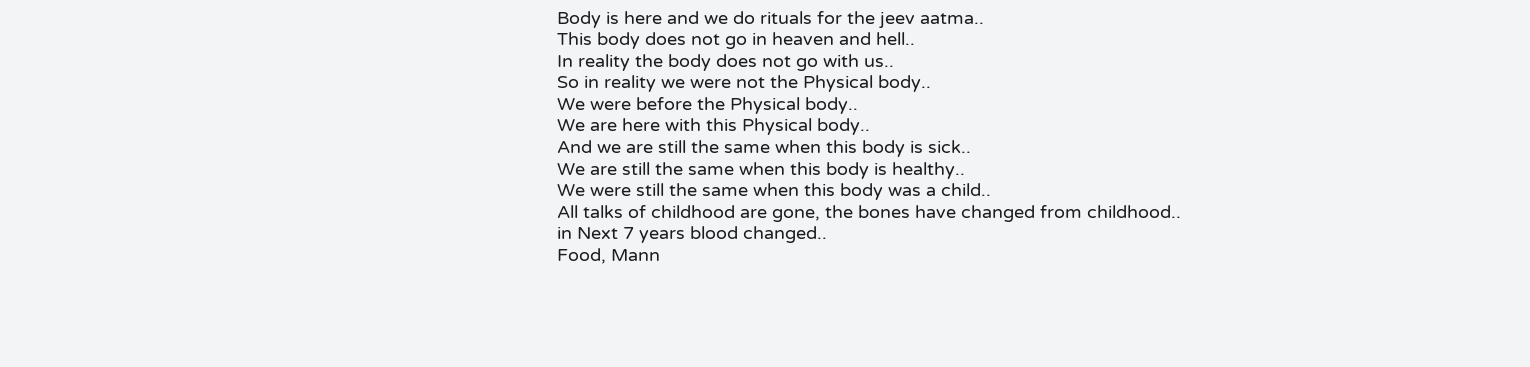Body is here and we do rituals for the jeev aatma..
This body does not go in heaven and hell..
In reality the body does not go with us..
So in reality we were not the Physical body..
We were before the Physical body..
We are here with this Physical body..
And we are still the same when this body is sick..
We are still the same when this body is healthy..
We were still the same when this body was a child..
All talks of childhood are gone, the bones have changed from childhood..
in Next 7 years blood changed..
Food, Mann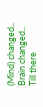(Mind) changed..
Brain changed..
Till there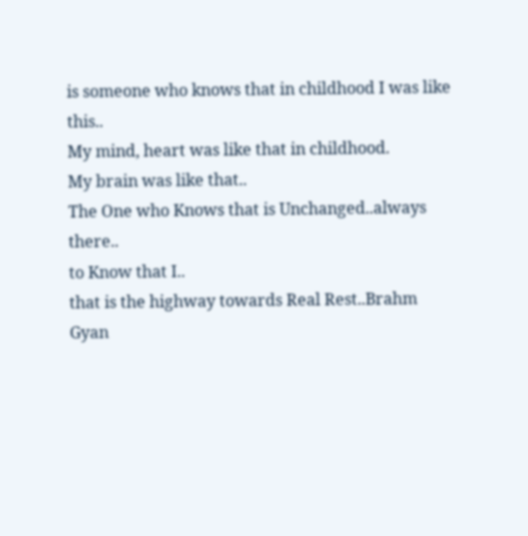is someone who knows that in childhood I was like this..
My mind, heart was like that in childhood.
My brain was like that..
The One who Knows that is Unchanged..always there..
to Know that I..
that is the highway towards Real Rest..Brahm Gyan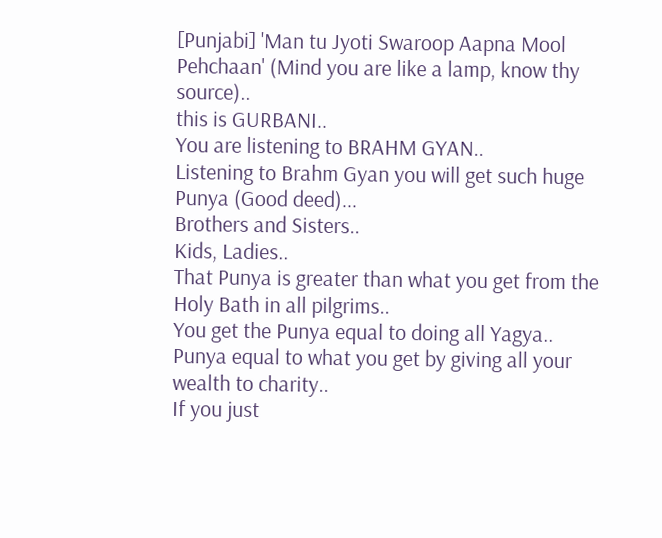[Punjabi] 'Man tu Jyoti Swaroop Aapna Mool Pehchaan' (Mind you are like a lamp, know thy source)..
this is GURBANI..
You are listening to BRAHM GYAN..
Listening to Brahm Gyan you will get such huge Punya (Good deed)...
Brothers and Sisters..
Kids, Ladies..
That Punya is greater than what you get from the Holy Bath in all pilgrims..
You get the Punya equal to doing all Yagya..
Punya equal to what you get by giving all your wealth to charity..
If you just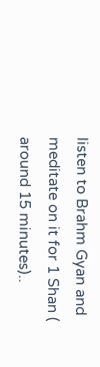listen to Brahm Gyan and meditate on it for 1 Shan ( around 15 minutes)..